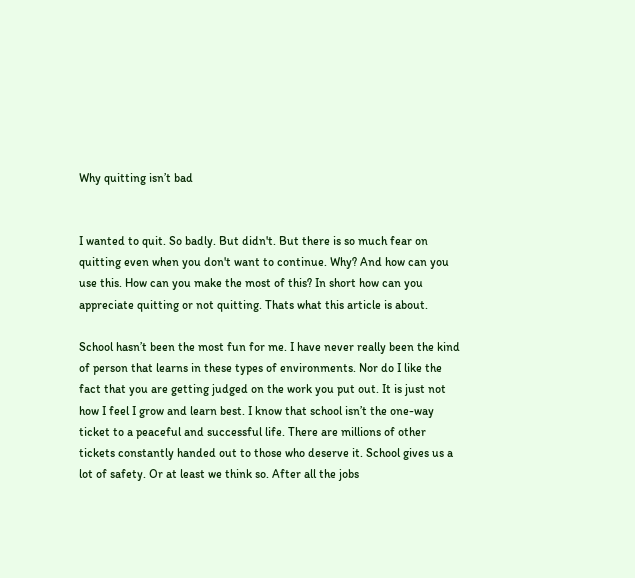Why quitting isn’t bad


I wanted to quit. So badly. But didn't. But there is so much fear on quitting even when you don't want to continue. Why? And how can you use this. How can you make the most of this? In short how can you appreciate quitting or not quitting. Thats what this article is about.

School hasn’t been the most fun for me. I have never really been the kind of person that learns in these types of environments. Nor do I like the fact that you are getting judged on the work you put out. It is just not how I feel I grow and learn best. I know that school isn’t the one-way ticket to a peaceful and successful life. There are millions of other tickets constantly handed out to those who deserve it. School gives us a lot of safety. Or at least we think so. After all the jobs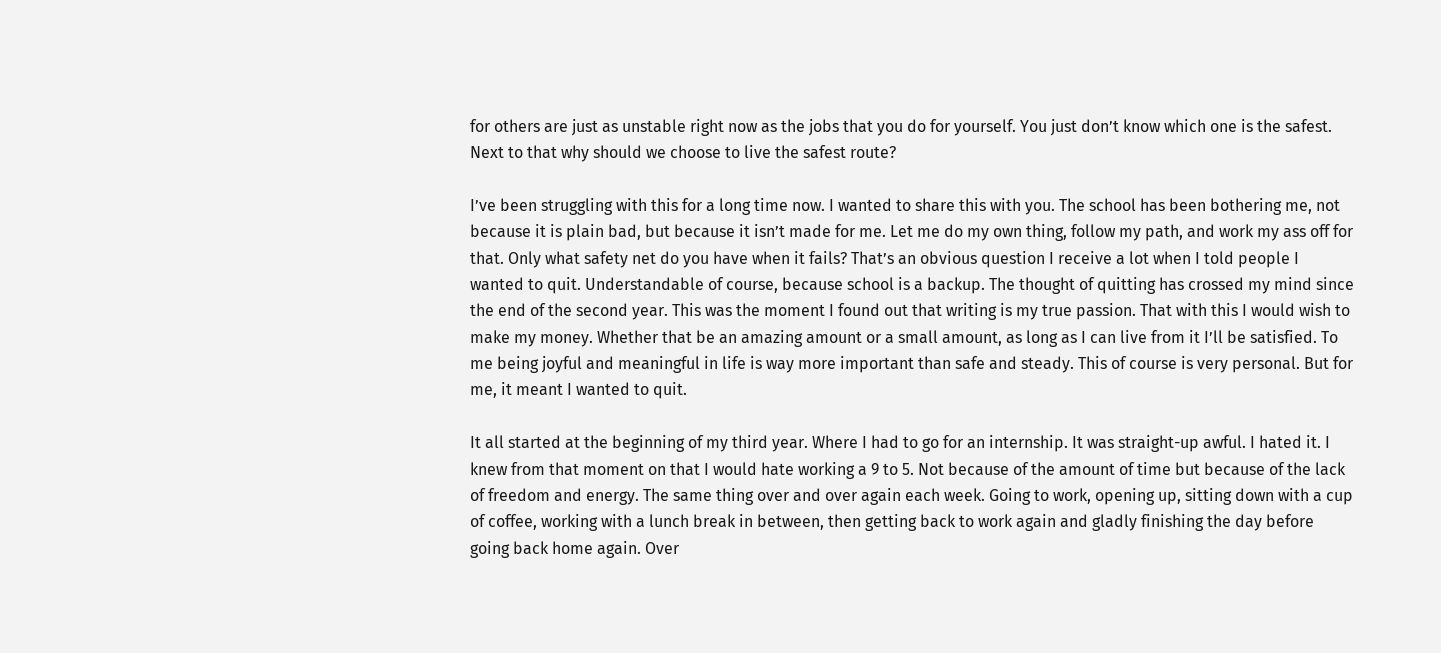for others are just as unstable right now as the jobs that you do for yourself. You just don’t know which one is the safest. Next to that why should we choose to live the safest route?

I’ve been struggling with this for a long time now. I wanted to share this with you. The school has been bothering me, not because it is plain bad, but because it isn’t made for me. Let me do my own thing, follow my path, and work my ass off for that. Only what safety net do you have when it fails? That’s an obvious question I receive a lot when I told people I wanted to quit. Understandable of course, because school is a backup. The thought of quitting has crossed my mind since the end of the second year. This was the moment I found out that writing is my true passion. That with this I would wish to make my money. Whether that be an amazing amount or a small amount, as long as I can live from it I’ll be satisfied. To me being joyful and meaningful in life is way more important than safe and steady. This of course is very personal. But for me, it meant I wanted to quit.

It all started at the beginning of my third year. Where I had to go for an internship. It was straight-up awful. I hated it. I knew from that moment on that I would hate working a 9 to 5. Not because of the amount of time but because of the lack of freedom and energy. The same thing over and over again each week. Going to work, opening up, sitting down with a cup of coffee, working with a lunch break in between, then getting back to work again and gladly finishing the day before going back home again. Over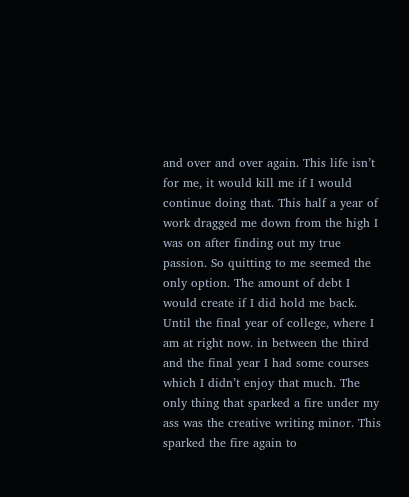and over and over again. This life isn’t for me, it would kill me if I would continue doing that. This half a year of work dragged me down from the high I was on after finding out my true passion. So quitting to me seemed the only option. The amount of debt I would create if I did hold me back. Until the final year of college, where I am at right now. in between the third and the final year I had some courses which I didn’t enjoy that much. The only thing that sparked a fire under my ass was the creative writing minor. This sparked the fire again to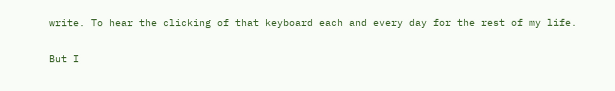write. To hear the clicking of that keyboard each and every day for the rest of my life.

But I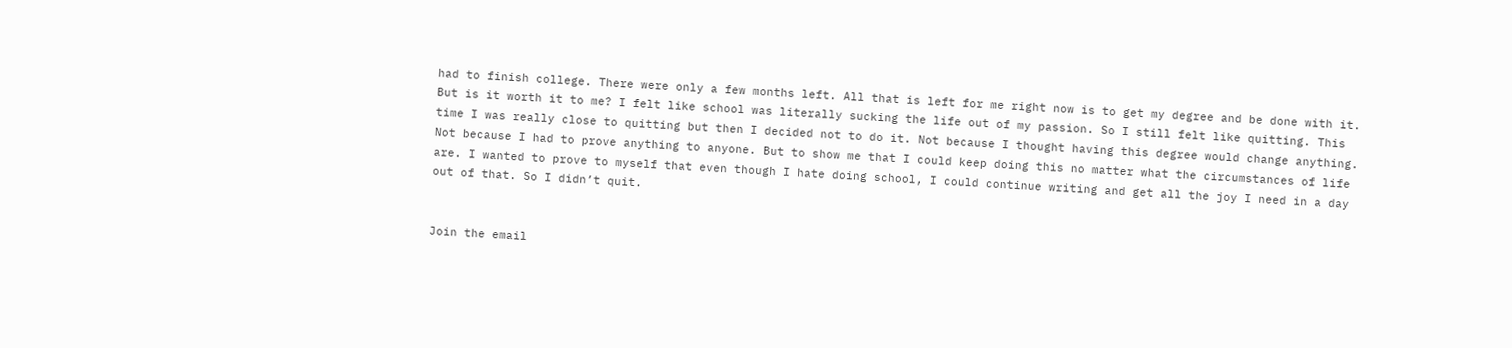had to finish college. There were only a few months left. All that is left for me right now is to get my degree and be done with it. But is it worth it to me? I felt like school was literally sucking the life out of my passion. So I still felt like quitting. This time I was really close to quitting but then I decided not to do it. Not because I thought having this degree would change anything. Not because I had to prove anything to anyone. But to show me that I could keep doing this no matter what the circumstances of life are. I wanted to prove to myself that even though I hate doing school, I could continue writing and get all the joy I need in a day out of that. So I didn’t quit.


Join the email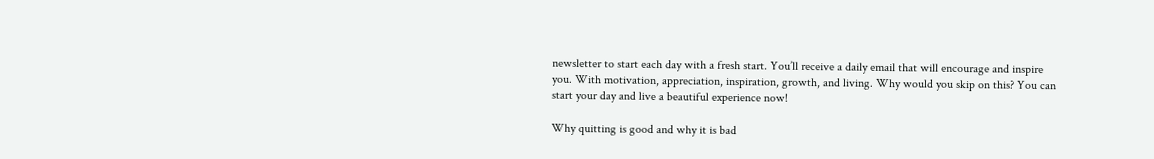newsletter to start each day with a fresh start. You’ll receive a daily email that will encourage and inspire you. With motivation, appreciation, inspiration, growth, and living. Why would you skip on this? You can start your day and live a beautiful experience now!

Why quitting is good and why it is bad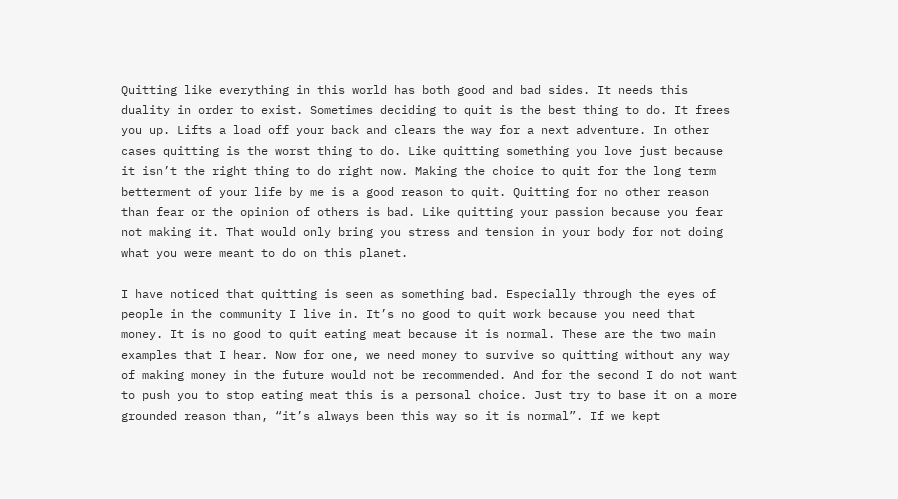Quitting like everything in this world has both good and bad sides. It needs this duality in order to exist. Sometimes deciding to quit is the best thing to do. It frees you up. Lifts a load off your back and clears the way for a next adventure. In other cases quitting is the worst thing to do. Like quitting something you love just because it isn’t the right thing to do right now. Making the choice to quit for the long term betterment of your life by me is a good reason to quit. Quitting for no other reason than fear or the opinion of others is bad. Like quitting your passion because you fear not making it. That would only bring you stress and tension in your body for not doing what you were meant to do on this planet.

I have noticed that quitting is seen as something bad. Especially through the eyes of people in the community I live in. It’s no good to quit work because you need that money. It is no good to quit eating meat because it is normal. These are the two main examples that I hear. Now for one, we need money to survive so quitting without any way of making money in the future would not be recommended. And for the second I do not want to push you to stop eating meat this is a personal choice. Just try to base it on a more grounded reason than, “it’s always been this way so it is normal”. If we kept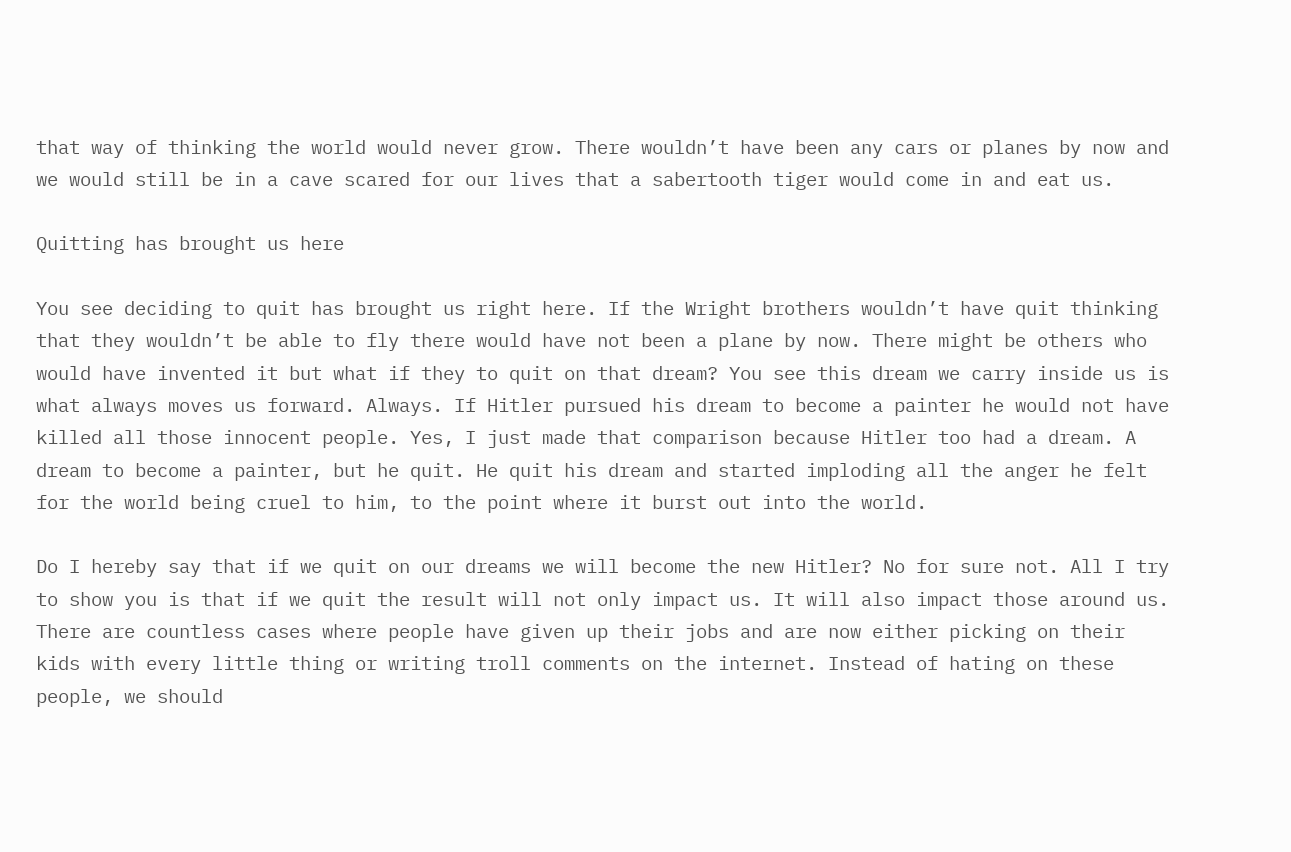that way of thinking the world would never grow. There wouldn’t have been any cars or planes by now and we would still be in a cave scared for our lives that a sabertooth tiger would come in and eat us.

Quitting has brought us here

You see deciding to quit has brought us right here. If the Wright brothers wouldn’t have quit thinking that they wouldn’t be able to fly there would have not been a plane by now. There might be others who would have invented it but what if they to quit on that dream? You see this dream we carry inside us is what always moves us forward. Always. If Hitler pursued his dream to become a painter he would not have killed all those innocent people. Yes, I just made that comparison because Hitler too had a dream. A dream to become a painter, but he quit. He quit his dream and started imploding all the anger he felt for the world being cruel to him, to the point where it burst out into the world.

Do I hereby say that if we quit on our dreams we will become the new Hitler? No for sure not. All I try to show you is that if we quit the result will not only impact us. It will also impact those around us. There are countless cases where people have given up their jobs and are now either picking on their kids with every little thing or writing troll comments on the internet. Instead of hating on these people, we should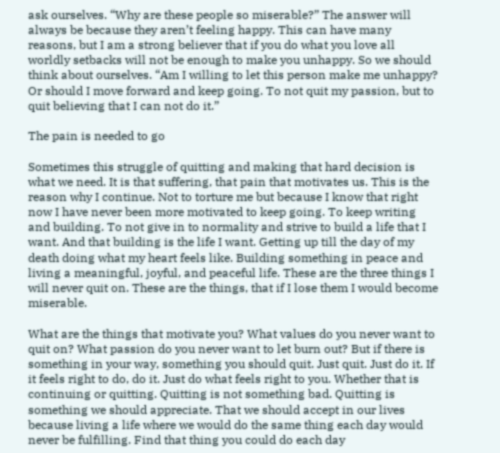ask ourselves. “Why are these people so miserable?” The answer will always be because they aren’t feeling happy. This can have many reasons, but I am a strong believer that if you do what you love all worldly setbacks will not be enough to make you unhappy. So we should think about ourselves. “Am I willing to let this person make me unhappy? Or should I move forward and keep going. To not quit my passion, but to quit believing that I can not do it.”

The pain is needed to go

Sometimes this struggle of quitting and making that hard decision is what we need. It is that suffering, that pain that motivates us. This is the reason why I continue. Not to torture me but because I know that right now I have never been more motivated to keep going. To keep writing and building. To not give in to normality and strive to build a life that I want. And that building is the life I want. Getting up till the day of my death doing what my heart feels like. Building something in peace and living a meaningful, joyful, and peaceful life. These are the three things I will never quit on. These are the things, that if I lose them I would become miserable.

What are the things that motivate you? What values do you never want to quit on? What passion do you never want to let burn out? But if there is something in your way, something you should quit. Just quit. Just do it. If it feels right to do, do it. Just do what feels right to you. Whether that is continuing or quitting. Quitting is not something bad. Quitting is something we should appreciate. That we should accept in our lives because living a life where we would do the same thing each day would never be fulfilling. Find that thing you could do each day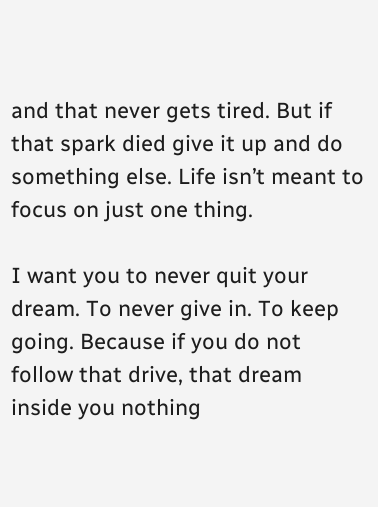and that never gets tired. But if that spark died give it up and do something else. Life isn’t meant to focus on just one thing.

I want you to never quit your dream. To never give in. To keep going. Because if you do not follow that drive, that dream inside you nothing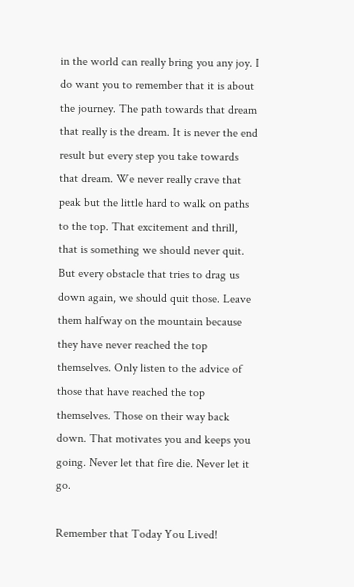in the world can really bring you any joy. I do want you to remember that it is about the journey. The path towards that dream that really is the dream. It is never the end result but every step you take towards that dream. We never really crave that peak but the little hard to walk on paths to the top. That excitement and thrill, that is something we should never quit. But every obstacle that tries to drag us down again, we should quit those. Leave them halfway on the mountain because they have never reached the top themselves. Only listen to the advice of those that have reached the top themselves. Those on their way back down. That motivates you and keeps you going. Never let that fire die. Never let it go.

Remember that Today You Lived!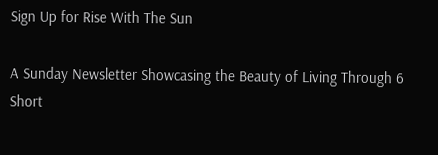Sign Up for Rise With The Sun

A Sunday Newsletter Showcasing the Beauty of Living Through 6 Short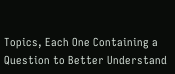Topics, Each One Containing a Question to Better Understand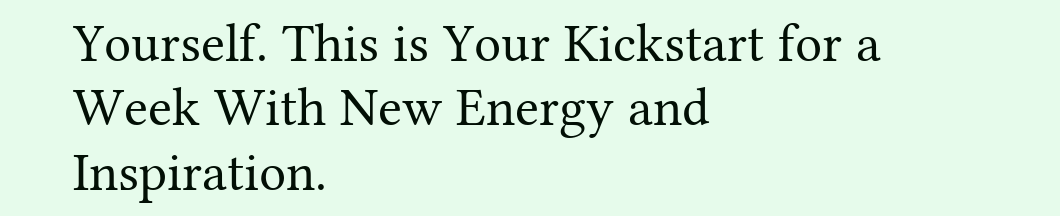Yourself. This is Your Kickstart for a Week With New Energy and Inspiration.